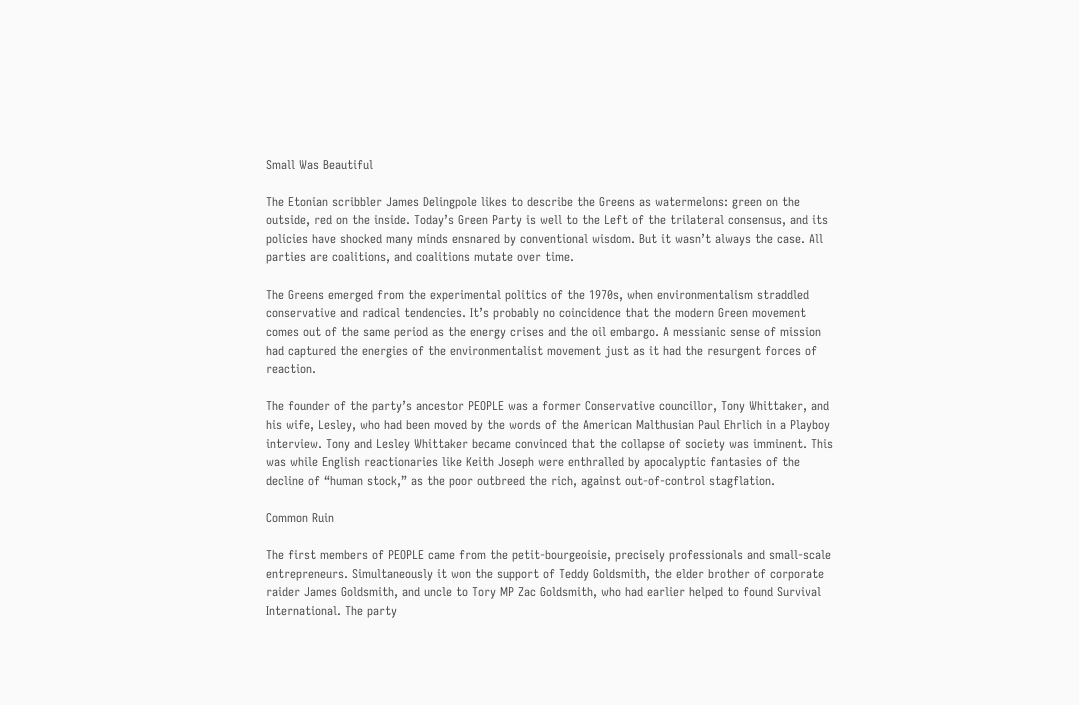Small Was Beautiful

The Etonian scribbler James Delingpole likes to describe the Greens as watermelons: green on the outside, red on the inside. Today’s Green Party is well to the Left of the trilateral consensus, and its policies have shocked many minds ensnared by conventional wisdom. But it wasn’t always the case. All parties are coalitions, and coalitions mutate over time.

The Greens emerged from the experimental politics of the 1970s, when environmentalism straddled conservative and radical tendencies. It’s probably no coincidence that the modern Green movement comes out of the same period as the energy crises and the oil embargo. A messianic sense of mission had captured the energies of the environmentalist movement just as it had the resurgent forces of reaction.

The founder of the party’s ancestor PEOPLE was a former Conservative councillor, Tony Whittaker, and his wife, Lesley, who had been moved by the words of the American Malthusian Paul Ehrlich in a Playboy interview. Tony and Lesley Whittaker became convinced that the collapse of society was imminent. This was while English reactionaries like Keith Joseph were enthralled by apocalyptic fantasies of the decline of “human stock,” as the poor outbreed the rich, against out-of-control stagflation.

Common Ruin

The first members of PEOPLE came from the petit-bourgeoisie, precisely professionals and small-scale entrepreneurs. Simultaneously it won the support of Teddy Goldsmith, the elder brother of corporate raider James Goldsmith, and uncle to Tory MP Zac Goldsmith, who had earlier helped to found Survival International. The party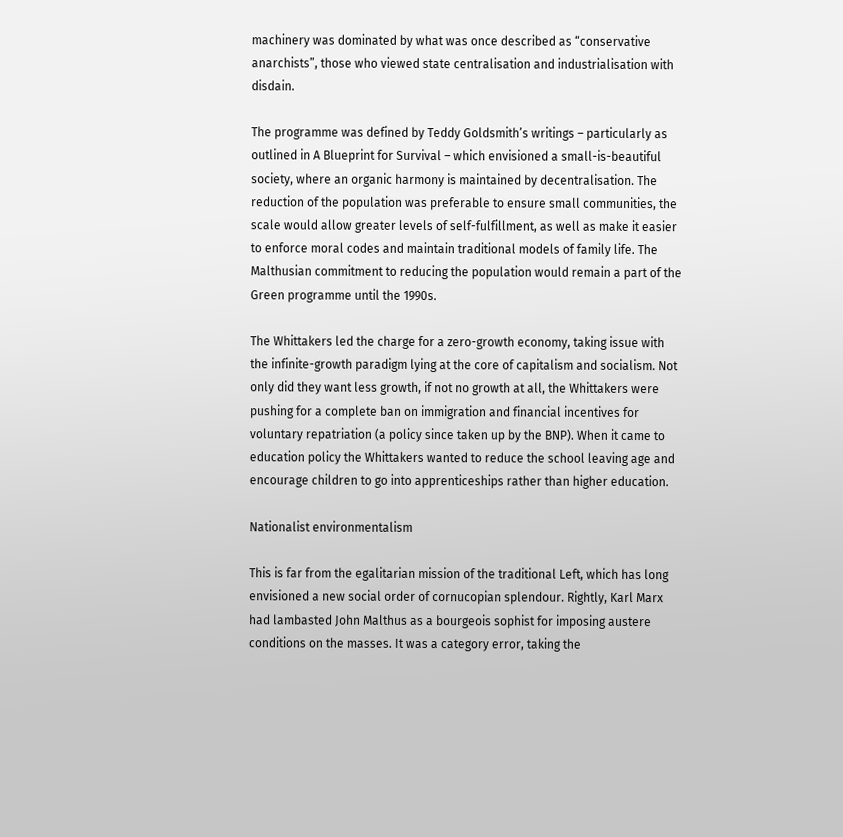machinery was dominated by what was once described as “conservative anarchists”, those who viewed state centralisation and industrialisation with disdain.

The programme was defined by Teddy Goldsmith’s writings – particularly as outlined in A Blueprint for Survival – which envisioned a small-is-beautiful society, where an organic harmony is maintained by decentralisation. The reduction of the population was preferable to ensure small communities, the scale would allow greater levels of self-fulfillment, as well as make it easier to enforce moral codes and maintain traditional models of family life. The Malthusian commitment to reducing the population would remain a part of the Green programme until the 1990s.

The Whittakers led the charge for a zero-growth economy, taking issue with the infinite-growth paradigm lying at the core of capitalism and socialism. Not only did they want less growth, if not no growth at all, the Whittakers were pushing for a complete ban on immigration and financial incentives for voluntary repatriation (a policy since taken up by the BNP). When it came to education policy the Whittakers wanted to reduce the school leaving age and encourage children to go into apprenticeships rather than higher education.

Nationalist environmentalism

This is far from the egalitarian mission of the traditional Left, which has long envisioned a new social order of cornucopian splendour. Rightly, Karl Marx had lambasted John Malthus as a bourgeois sophist for imposing austere conditions on the masses. It was a category error, taking the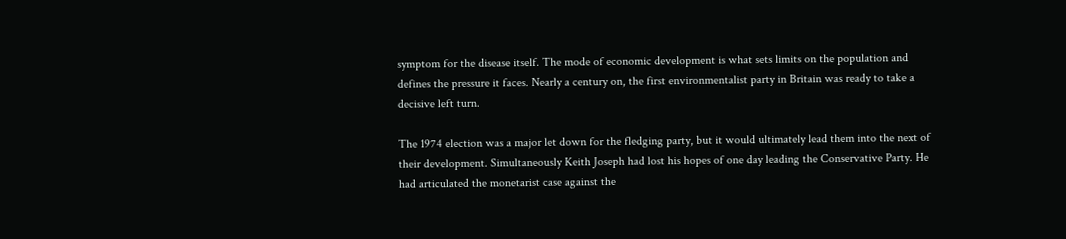symptom for the disease itself. The mode of economic development is what sets limits on the population and defines the pressure it faces. Nearly a century on, the first environmentalist party in Britain was ready to take a decisive left turn.

The 1974 election was a major let down for the fledging party, but it would ultimately lead them into the next of their development. Simultaneously Keith Joseph had lost his hopes of one day leading the Conservative Party. He had articulated the monetarist case against the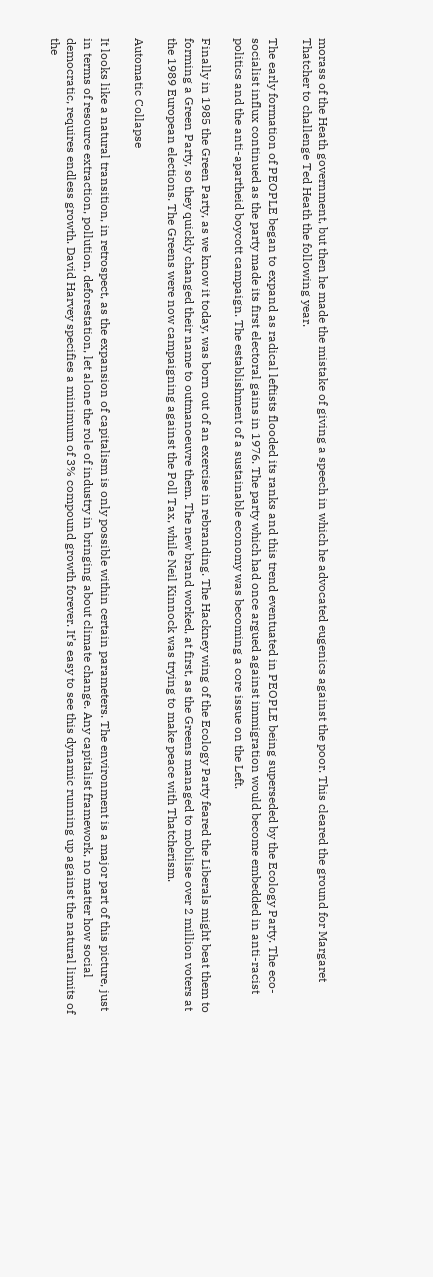morass of the Heath government, but then he made the mistake of giving a speech in which he advocated eugenics against the poor. This cleared the ground for Margaret Thatcher to challenge Ted Heath the following year.

The early formation of PEOPLE began to expand as radical leftists flooded its ranks and this trend eventuated in PEOPLE being superseded by the Ecology Party. The eco-socialist influx continued as the party made its first electoral gains in 1976. The party which had once argued against immigration would become embedded in anti-racist politics and the anti-apartheid boycott campaign. The establishment of a sustainable economy was becoming a core issue on the Left.

Finally in 1985 the Green Party, as we know it today, was born out of an exercise in rebranding. The Hackney wing of the Ecology Party feared the Liberals might beat them to forming a Green Party, so they quickly changed their name to outmanoeuvre them. The new brand worked, at first, as the Greens managed to mobilise over 2 million voters at the 1989 European elections. The Greens were now campaigning against the Poll Tax, while Neil Kinnock was trying to make peace with Thatcherism.

Automatic Collapse

It looks like a natural transition, in retrospect, as the expansion of capitalism is only possible within certain parameters. The environment is a major part of this picture, just in terms of resource extraction, pollution, deforestation, let alone the role of industry in bringing about climate change. Any capitalist framework, no matter how social democratic, requires endless growth. David Harvey specifies a minimum of 3% compound growth forever. It’s easy to see this dynamic running up against the natural limits of the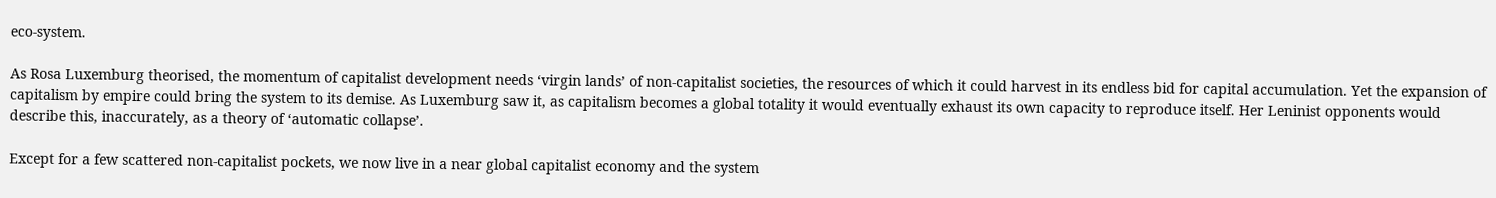eco-system.

As Rosa Luxemburg theorised, the momentum of capitalist development needs ‘virgin lands’ of non-capitalist societies, the resources of which it could harvest in its endless bid for capital accumulation. Yet the expansion of capitalism by empire could bring the system to its demise. As Luxemburg saw it, as capitalism becomes a global totality it would eventually exhaust its own capacity to reproduce itself. Her Leninist opponents would describe this, inaccurately, as a theory of ‘automatic collapse’.

Except for a few scattered non-capitalist pockets, we now live in a near global capitalist economy and the system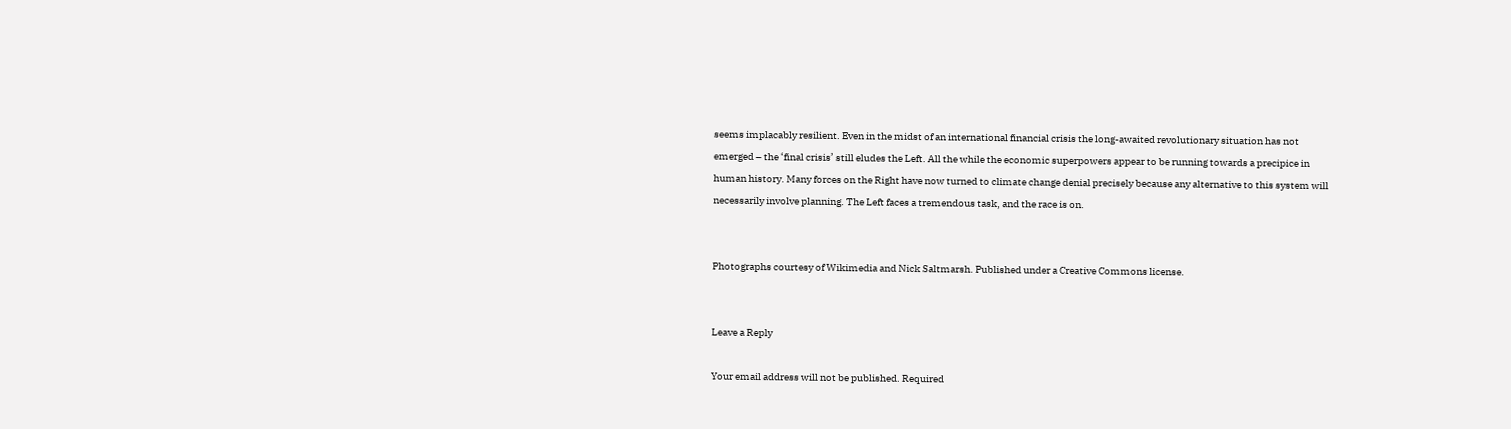seems implacably resilient. Even in the midst of an international financial crisis the long-awaited revolutionary situation has not emerged – the ‘final crisis’ still eludes the Left. All the while the economic superpowers appear to be running towards a precipice in human history. Many forces on the Right have now turned to climate change denial precisely because any alternative to this system will necessarily involve planning. The Left faces a tremendous task, and the race is on.


Photographs courtesy of Wikimedia and Nick Saltmarsh. Published under a Creative Commons license.


Leave a Reply

Your email address will not be published. Required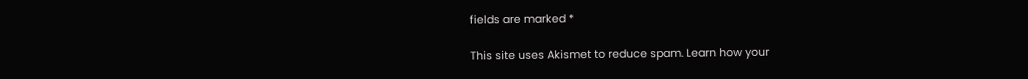fields are marked *

This site uses Akismet to reduce spam. Learn how your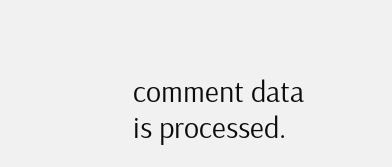comment data is processed.